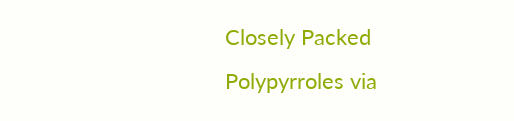Closely Packed Polypyrroles via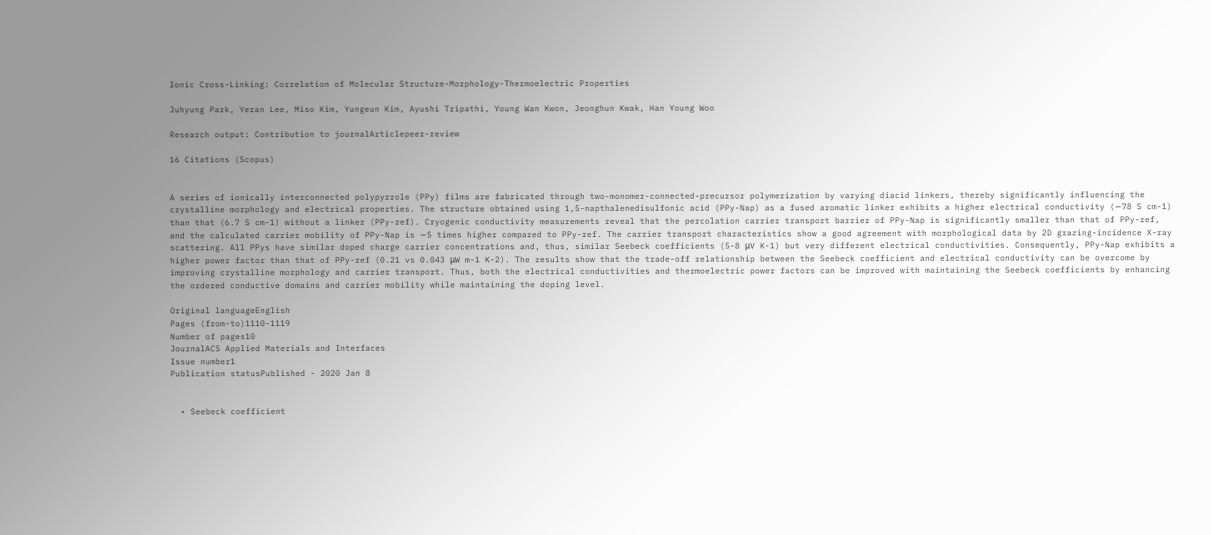Ionic Cross-Linking: Correlation of Molecular Structure-Morphology-Thermoelectric Properties

Juhyung Park, Yeran Lee, Miso Kim, Yungeun Kim, Ayushi Tripathi, Young Wan Kwon, Jeonghun Kwak, Han Young Woo

Research output: Contribution to journalArticlepeer-review

16 Citations (Scopus)


A series of ionically interconnected polypyrrole (PPy) films are fabricated through two-monomer-connected-precursor polymerization by varying diacid linkers, thereby significantly influencing the crystalline morphology and electrical properties. The structure obtained using 1,5-napthalenedisulfonic acid (PPy-Nap) as a fused aromatic linker exhibits a higher electrical conductivity (∼78 S cm-1) than that (6.7 S cm-1) without a linker (PPy-ref). Cryogenic conductivity measurements reveal that the percolation carrier transport barrier of PPy-Nap is significantly smaller than that of PPy-ref, and the calculated carrier mobility of PPy-Nap is ∼5 times higher compared to PPy-ref. The carrier transport characteristics show a good agreement with morphological data by 2D grazing-incidence X-ray scattering. All PPys have similar doped charge carrier concentrations and, thus, similar Seebeck coefficients (5-8 μV K-1) but very different electrical conductivities. Consequently, PPy-Nap exhibits a higher power factor than that of PPy-ref (0.21 vs 0.043 μW m-1 K-2). The results show that the trade-off relationship between the Seebeck coefficient and electrical conductivity can be overcome by improving crystalline morphology and carrier transport. Thus, both the electrical conductivities and thermoelectric power factors can be improved with maintaining the Seebeck coefficients by enhancing the ordered conductive domains and carrier mobility while maintaining the doping level.

Original languageEnglish
Pages (from-to)1110-1119
Number of pages10
JournalACS Applied Materials and Interfaces
Issue number1
Publication statusPublished - 2020 Jan 8


  • Seebeck coefficient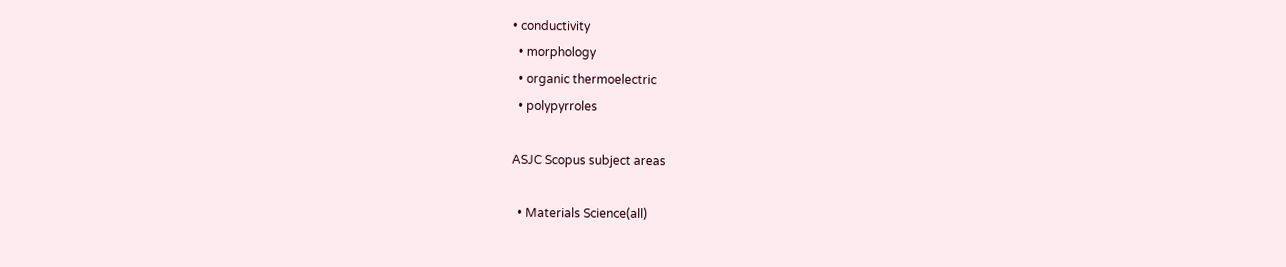• conductivity
  • morphology
  • organic thermoelectric
  • polypyrroles

ASJC Scopus subject areas

  • Materials Science(all)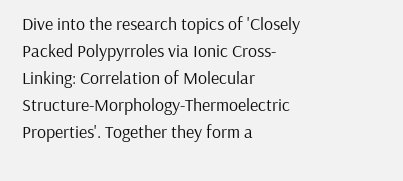Dive into the research topics of 'Closely Packed Polypyrroles via Ionic Cross-Linking: Correlation of Molecular Structure-Morphology-Thermoelectric Properties'. Together they form a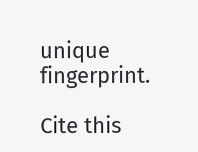unique fingerprint.

Cite this